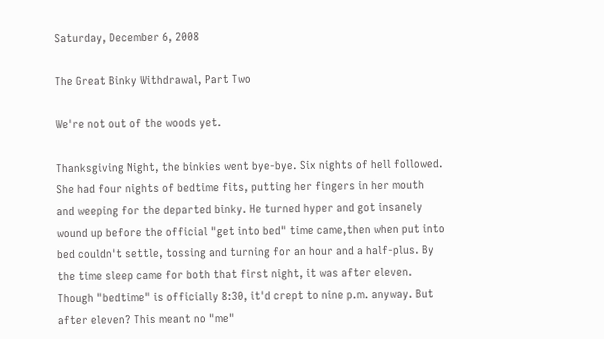Saturday, December 6, 2008

The Great Binky Withdrawal, Part Two

We're not out of the woods yet.

Thanksgiving Night, the binkies went bye-bye. Six nights of hell followed. She had four nights of bedtime fits, putting her fingers in her mouth and weeping for the departed binky. He turned hyper and got insanely wound up before the official "get into bed" time came,then when put into bed couldn't settle, tossing and turning for an hour and a half-plus. By the time sleep came for both that first night, it was after eleven. Though "bedtime" is officially 8:30, it'd crept to nine p.m. anyway. But after eleven? This meant no "me"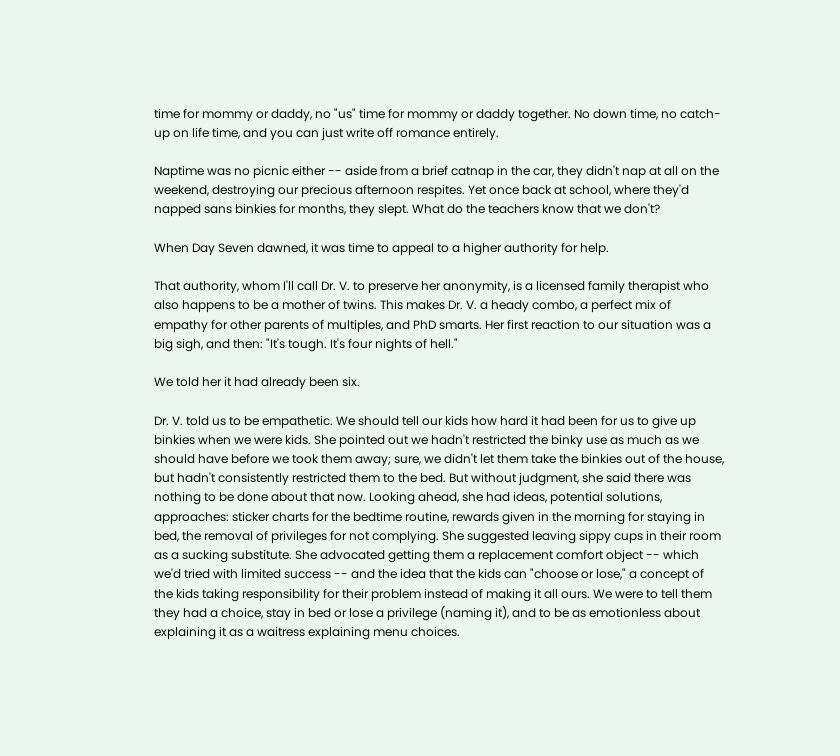time for mommy or daddy, no "us" time for mommy or daddy together. No down time, no catch-up on life time, and you can just write off romance entirely.

Naptime was no picnic either -- aside from a brief catnap in the car, they didn't nap at all on the weekend, destroying our precious afternoon respites. Yet once back at school, where they'd napped sans binkies for months, they slept. What do the teachers know that we don't?

When Day Seven dawned, it was time to appeal to a higher authority for help.

That authority, whom I'll call Dr. V. to preserve her anonymity, is a licensed family therapist who also happens to be a mother of twins. This makes Dr. V. a heady combo, a perfect mix of empathy for other parents of multiples, and PhD smarts. Her first reaction to our situation was a big sigh, and then: "It's tough. It's four nights of hell."

We told her it had already been six.

Dr. V. told us to be empathetic. We should tell our kids how hard it had been for us to give up binkies when we were kids. She pointed out we hadn't restricted the binky use as much as we should have before we took them away; sure, we didn't let them take the binkies out of the house, but hadn't consistently restricted them to the bed. But without judgment, she said there was nothing to be done about that now. Looking ahead, she had ideas, potential solutions, approaches: sticker charts for the bedtime routine, rewards given in the morning for staying in bed, the removal of privileges for not complying. She suggested leaving sippy cups in their room as a sucking substitute. She advocated getting them a replacement comfort object -- which we'd tried with limited success -- and the idea that the kids can "choose or lose," a concept of the kids taking responsibility for their problem instead of making it all ours. We were to tell them they had a choice, stay in bed or lose a privilege (naming it), and to be as emotionless about explaining it as a waitress explaining menu choices.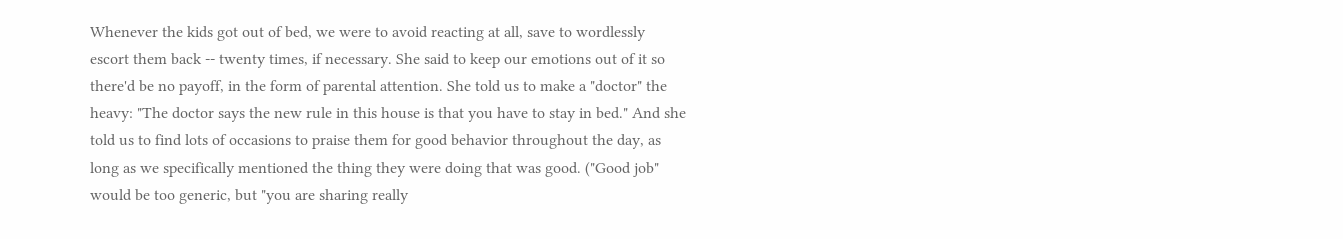Whenever the kids got out of bed, we were to avoid reacting at all, save to wordlessly escort them back -- twenty times, if necessary. She said to keep our emotions out of it so there'd be no payoff, in the form of parental attention. She told us to make a "doctor" the heavy: "The doctor says the new rule in this house is that you have to stay in bed." And she told us to find lots of occasions to praise them for good behavior throughout the day, as long as we specifically mentioned the thing they were doing that was good. ("Good job" would be too generic, but "you are sharing really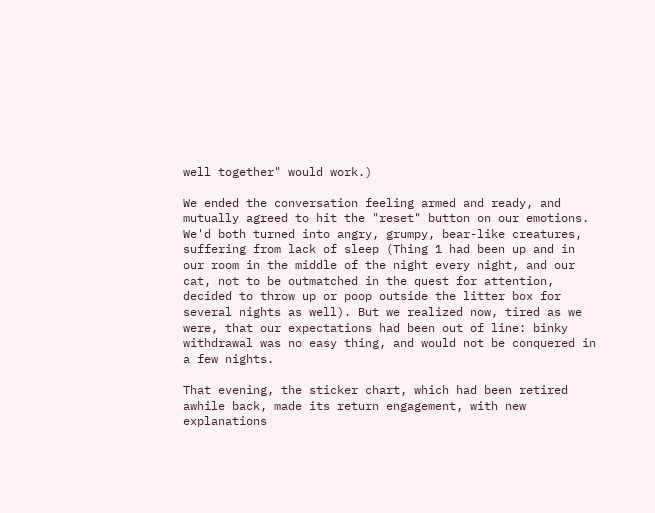well together" would work.)

We ended the conversation feeling armed and ready, and mutually agreed to hit the "reset" button on our emotions. We'd both turned into angry, grumpy, bear-like creatures, suffering from lack of sleep (Thing 1 had been up and in our room in the middle of the night every night, and our cat, not to be outmatched in the quest for attention, decided to throw up or poop outside the litter box for several nights as well). But we realized now, tired as we were, that our expectations had been out of line: binky withdrawal was no easy thing, and would not be conquered in a few nights.

That evening, the sticker chart, which had been retired awhile back, made its return engagement, with new explanations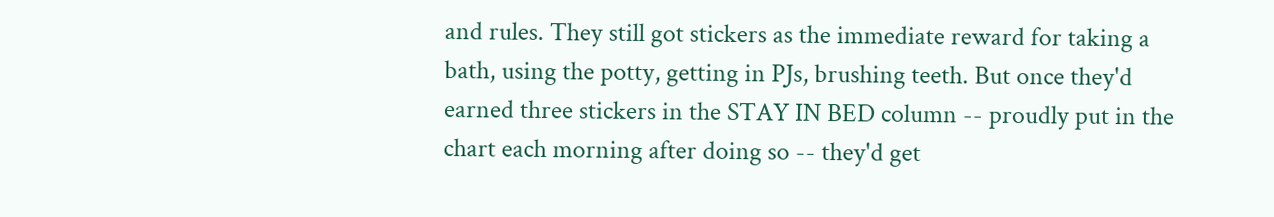and rules. They still got stickers as the immediate reward for taking a bath, using the potty, getting in PJs, brushing teeth. But once they'd earned three stickers in the STAY IN BED column -- proudly put in the chart each morning after doing so -- they'd get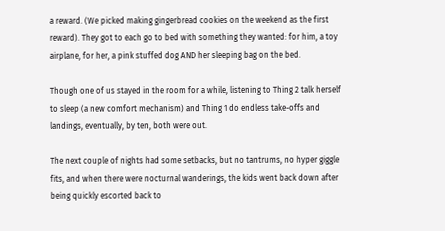a reward. (We picked making gingerbread cookies on the weekend as the first reward). They got to each go to bed with something they wanted: for him, a toy airplane, for her, a pink stuffed dog AND her sleeping bag on the bed.

Though one of us stayed in the room for a while, listening to Thing 2 talk herself to sleep (a new comfort mechanism) and Thing 1 do endless take-offs and landings, eventually, by ten, both were out.

The next couple of nights had some setbacks, but no tantrums, no hyper giggle fits, and when there were nocturnal wanderings, the kids went back down after being quickly escorted back to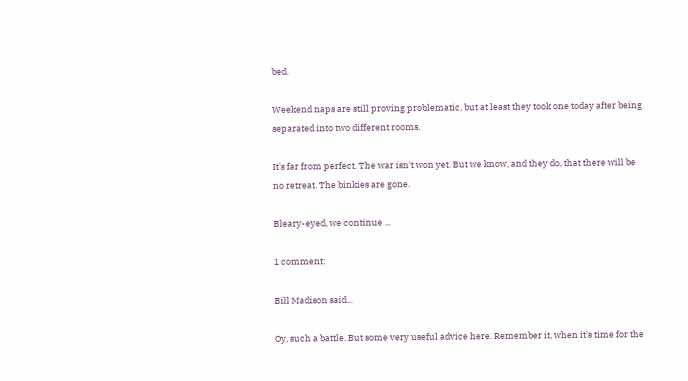bed.

Weekend naps are still proving problematic, but at least they took one today after being separated into two different rooms.

It's far from perfect. The war isn't won yet. But we know, and they do, that there will be no retreat. The binkies are gone.

Bleary-eyed, we continue ...

1 comment:

Bill Madison said...

Oy, such a battle. But some very useful advice here. Remember it, when it's time for the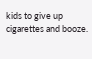kids to give up cigarettes and booze.